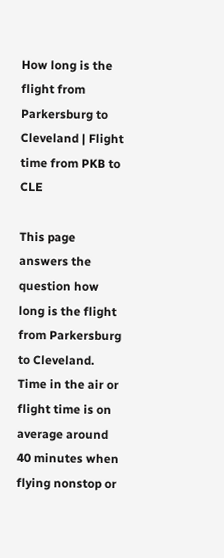How long is the flight from Parkersburg to Cleveland | Flight time from PKB to CLE

This page answers the question how long is the flight from Parkersburg to Cleveland. Time in the air or flight time is on average around 40 minutes when flying nonstop or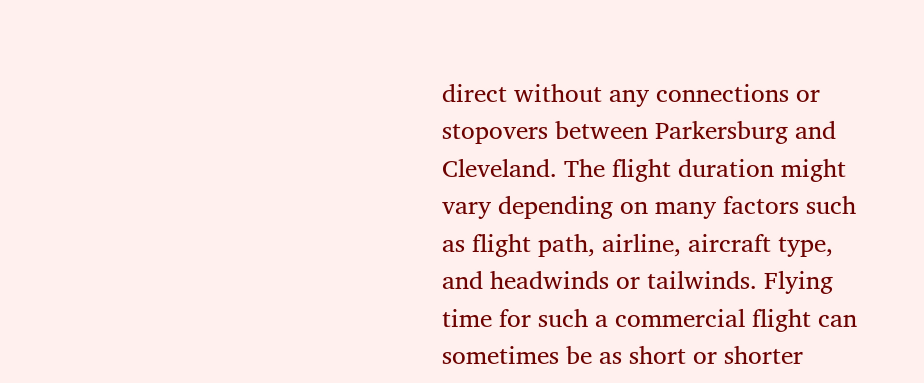direct without any connections or stopovers between Parkersburg and Cleveland. The flight duration might vary depending on many factors such as flight path, airline, aircraft type, and headwinds or tailwinds. Flying time for such a commercial flight can sometimes be as short or shorter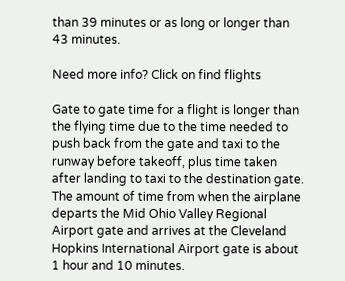than 39 minutes or as long or longer than 43 minutes.

Need more info? Click on find flights

Gate to gate time for a flight is longer than the flying time due to the time needed to push back from the gate and taxi to the runway before takeoff, plus time taken after landing to taxi to the destination gate. The amount of time from when the airplane departs the Mid Ohio Valley Regional Airport gate and arrives at the Cleveland Hopkins International Airport gate is about 1 hour and 10 minutes.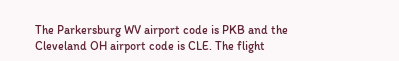The Parkersburg WV airport code is PKB and the Cleveland OH airport code is CLE. The flight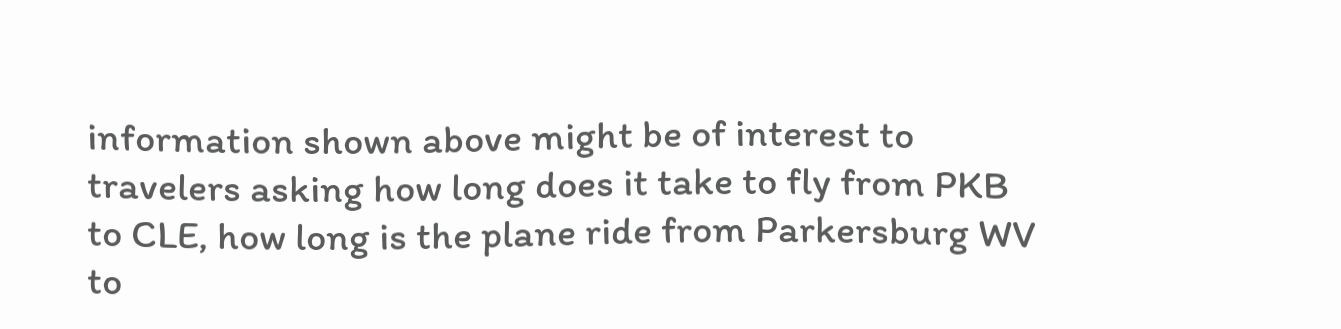information shown above might be of interest to travelers asking how long does it take to fly from PKB to CLE, how long is the plane ride from Parkersburg WV to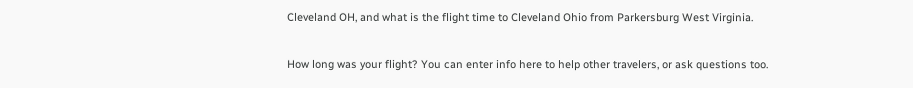Cleveland OH, and what is the flight time to Cleveland Ohio from Parkersburg West Virginia.

How long was your flight? You can enter info here to help other travelers, or ask questions too.